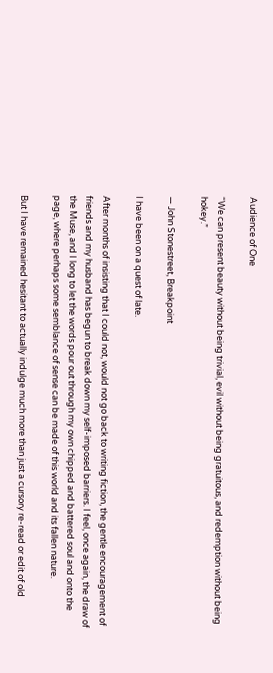Audience of One

“We can present beauty without being trivial, evil without being gratuitous, and redemption without being hokey.”

— John Stonestreet, Breakpoint

I have been on a quest of late.

After months of insisting that I could not, would not go back to writing fiction, the gentle encouragement of friends and my husband has begun to break down my self-imposed barriers. I feel, once again, the draw of the Muse, and I long to let the words pour out through my own chipped and battered soul and onto the page, where perhaps some semblance of sense can be made of this world and its fallen nature.

But I have remained hesitant to actually indulge much more than just a cursory re-read or edit of old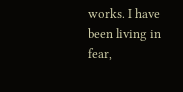works. I have been living in fear,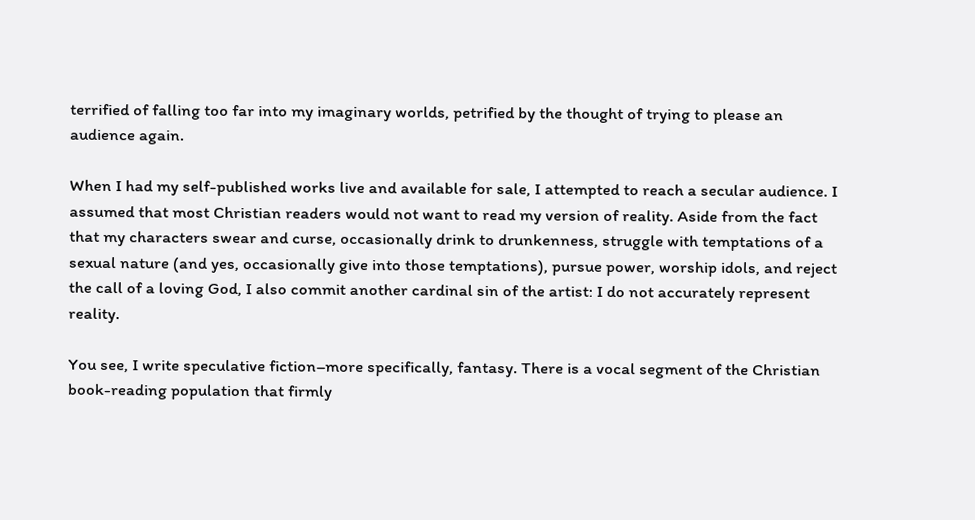terrified of falling too far into my imaginary worlds, petrified by the thought of trying to please an audience again.

When I had my self-published works live and available for sale, I attempted to reach a secular audience. I assumed that most Christian readers would not want to read my version of reality. Aside from the fact that my characters swear and curse, occasionally drink to drunkenness, struggle with temptations of a sexual nature (and yes, occasionally give into those temptations), pursue power, worship idols, and reject the call of a loving God, I also commit another cardinal sin of the artist: I do not accurately represent reality.

You see, I write speculative fiction–more specifically, fantasy. There is a vocal segment of the Christian book-reading population that firmly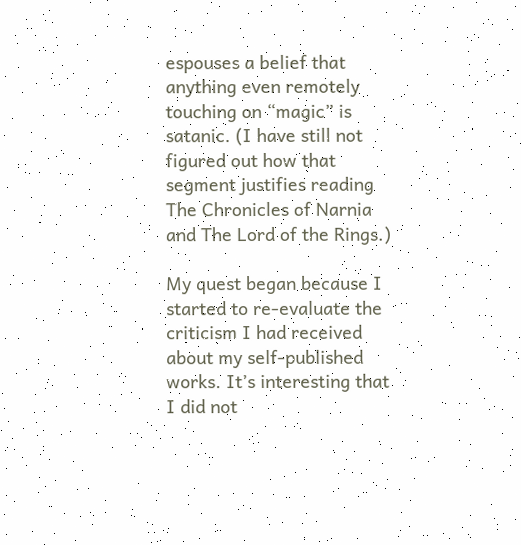espouses a belief that anything even remotely touching on “magic” is satanic. (I have still not figured out how that segment justifies reading The Chronicles of Narnia and The Lord of the Rings.)

My quest began because I started to re-evaluate the criticism I had received about my self-published works. It’s interesting that I did not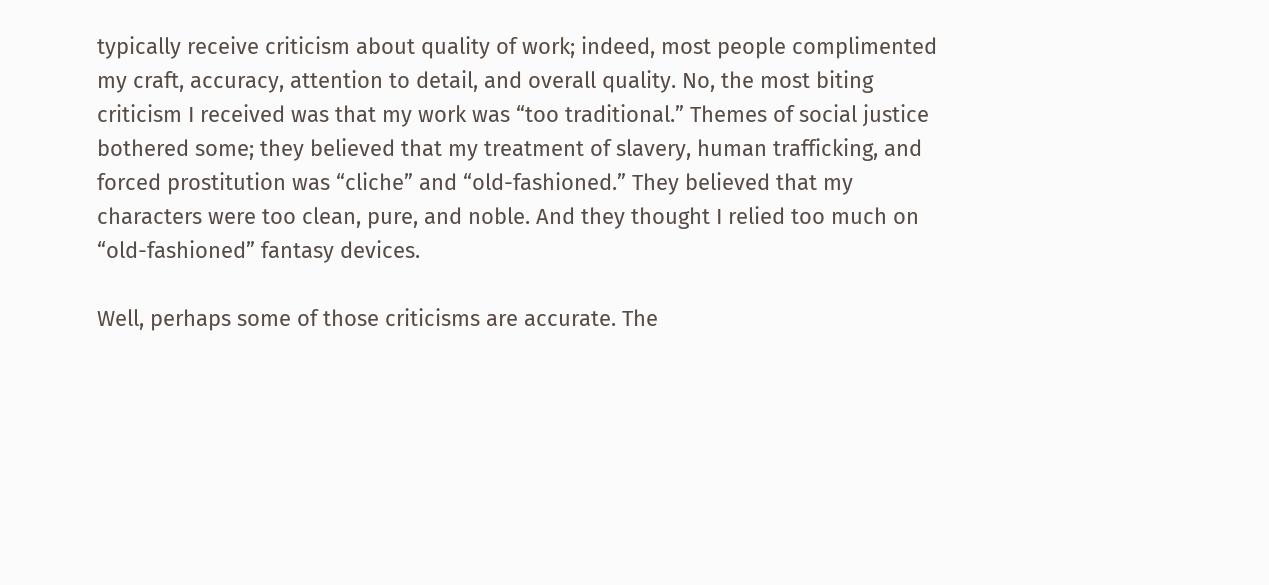typically receive criticism about quality of work; indeed, most people complimented my craft, accuracy, attention to detail, and overall quality. No, the most biting criticism I received was that my work was “too traditional.” Themes of social justice bothered some; they believed that my treatment of slavery, human trafficking, and forced prostitution was “cliche” and “old-fashioned.” They believed that my characters were too clean, pure, and noble. And they thought I relied too much on “old-fashioned” fantasy devices.

Well, perhaps some of those criticisms are accurate. The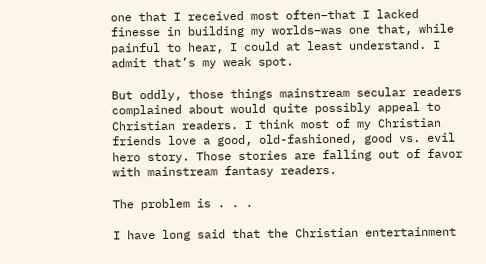one that I received most often–that I lacked finesse in building my worlds–was one that, while painful to hear, I could at least understand. I admit that’s my weak spot.

But oddly, those things mainstream secular readers complained about would quite possibly appeal to Christian readers. I think most of my Christian friends love a good, old-fashioned, good vs. evil hero story. Those stories are falling out of favor with mainstream fantasy readers.

The problem is . . .

I have long said that the Christian entertainment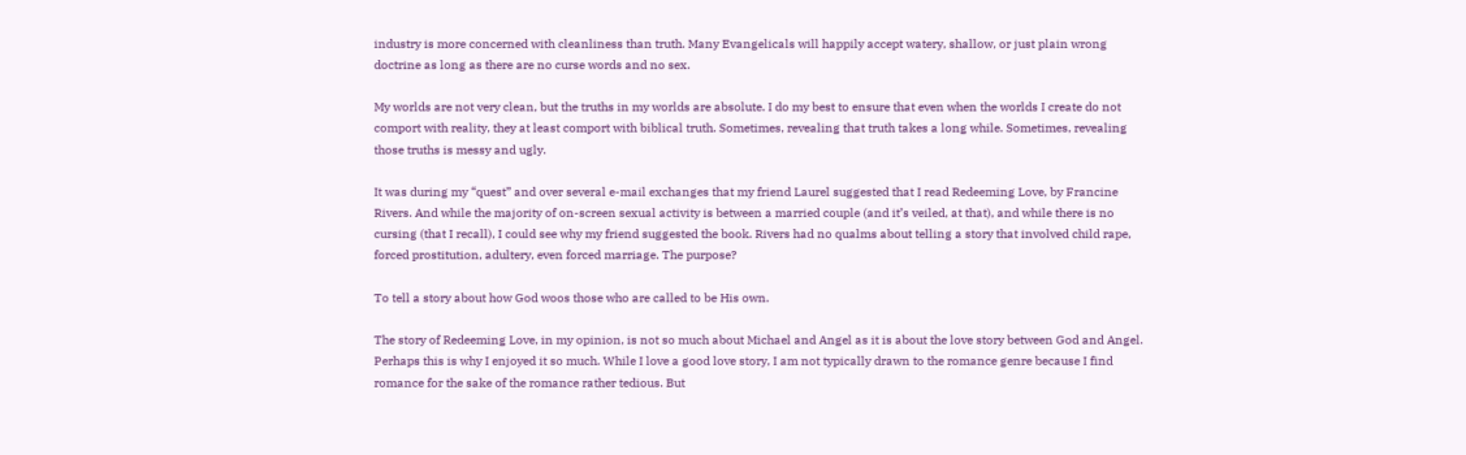industry is more concerned with cleanliness than truth. Many Evangelicals will happily accept watery, shallow, or just plain wrong doctrine as long as there are no curse words and no sex.

My worlds are not very clean, but the truths in my worlds are absolute. I do my best to ensure that even when the worlds I create do not comport with reality, they at least comport with biblical truth. Sometimes, revealing that truth takes a long while. Sometimes, revealing those truths is messy and ugly.

It was during my “quest” and over several e-mail exchanges that my friend Laurel suggested that I read Redeeming Love, by Francine Rivers. And while the majority of on-screen sexual activity is between a married couple (and it’s veiled, at that), and while there is no cursing (that I recall), I could see why my friend suggested the book. Rivers had no qualms about telling a story that involved child rape, forced prostitution, adultery, even forced marriage. The purpose?

To tell a story about how God woos those who are called to be His own.

The story of Redeeming Love, in my opinion, is not so much about Michael and Angel as it is about the love story between God and Angel. Perhaps this is why I enjoyed it so much. While I love a good love story, I am not typically drawn to the romance genre because I find romance for the sake of the romance rather tedious. But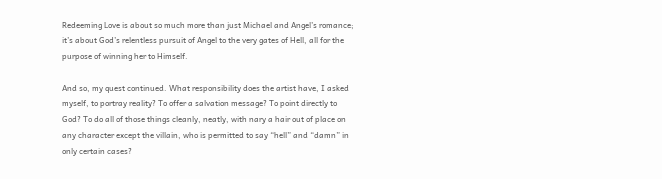Redeeming Love is about so much more than just Michael and Angel’s romance; it’s about God’s relentless pursuit of Angel to the very gates of Hell, all for the purpose of winning her to Himself.

And so, my quest continued. What responsibility does the artist have, I asked myself, to portray reality? To offer a salvation message? To point directly to God? To do all of those things cleanly, neatly, with nary a hair out of place on any character except the villain, who is permitted to say “hell” and “damn” in only certain cases?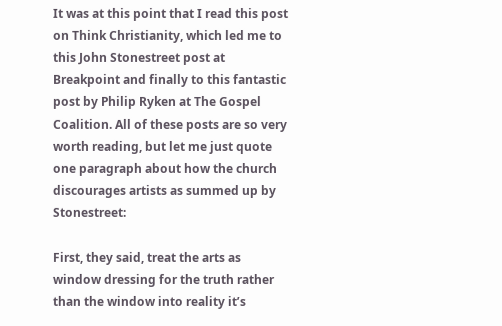It was at this point that I read this post on Think Christianity, which led me to this John Stonestreet post at Breakpoint and finally to this fantastic post by Philip Ryken at The Gospel Coalition. All of these posts are so very worth reading, but let me just quote one paragraph about how the church discourages artists as summed up by Stonestreet:

First, they said, treat the arts as window dressing for the truth rather than the window into reality it’s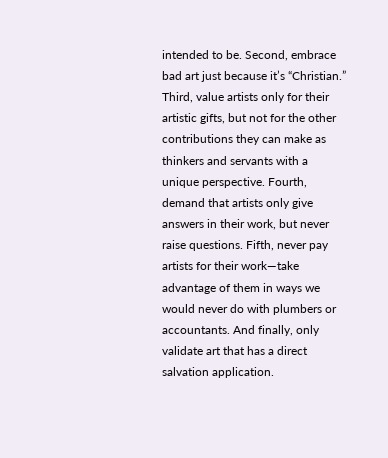intended to be. Second, embrace bad art just because it’s “Christian.” Third, value artists only for their artistic gifts, but not for the other contributions they can make as thinkers and servants with a unique perspective. Fourth, demand that artists only give answers in their work, but never raise questions. Fifth, never pay artists for their work—take advantage of them in ways we would never do with plumbers or accountants. And finally, only validate art that has a direct salvation application.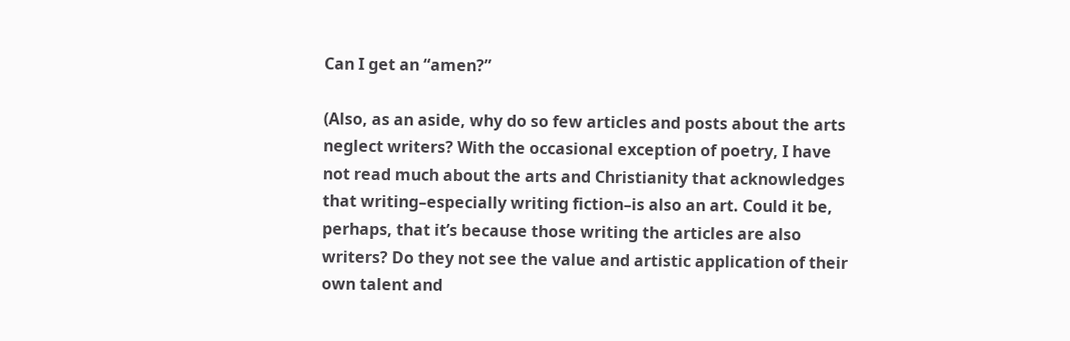Can I get an “amen?”

(Also, as an aside, why do so few articles and posts about the arts neglect writers? With the occasional exception of poetry, I have not read much about the arts and Christianity that acknowledges that writing–especially writing fiction–is also an art. Could it be, perhaps, that it’s because those writing the articles are also writers? Do they not see the value and artistic application of their own talent and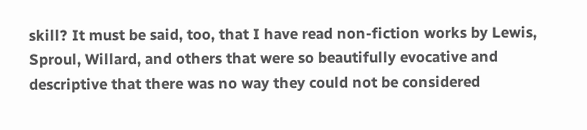skill? It must be said, too, that I have read non-fiction works by Lewis, Sproul, Willard, and others that were so beautifully evocative and descriptive that there was no way they could not be considered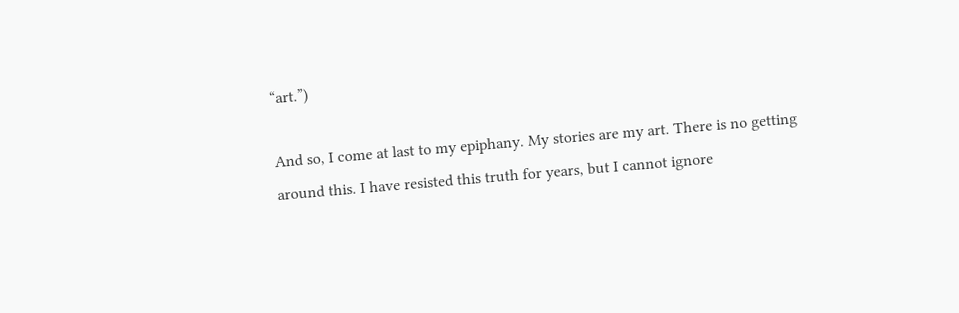“art.”)

And so, I come at last to my epiphany. My stories are my art. There is no getting around this. I have resisted this truth for years, but I cannot ignore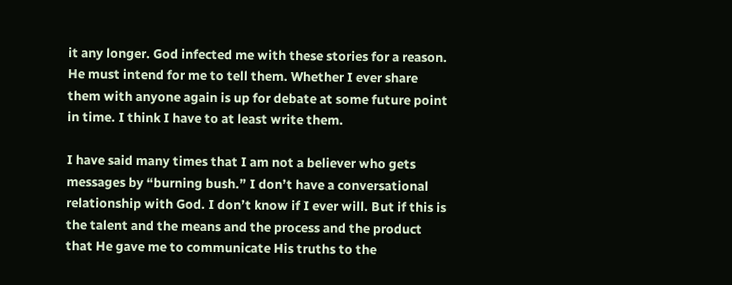it any longer. God infected me with these stories for a reason. He must intend for me to tell them. Whether I ever share them with anyone again is up for debate at some future point in time. I think I have to at least write them.

I have said many times that I am not a believer who gets messages by “burning bush.” I don’t have a conversational relationship with God. I don’t know if I ever will. But if this is the talent and the means and the process and the product that He gave me to communicate His truths to the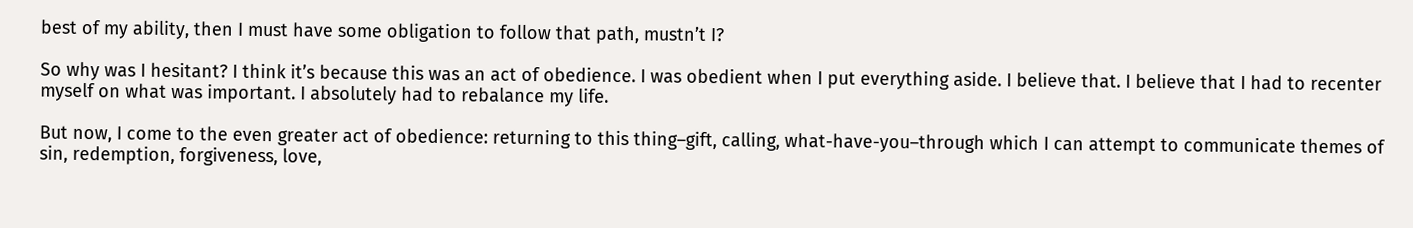best of my ability, then I must have some obligation to follow that path, mustn’t I?

So why was I hesitant? I think it’s because this was an act of obedience. I was obedient when I put everything aside. I believe that. I believe that I had to recenter myself on what was important. I absolutely had to rebalance my life.

But now, I come to the even greater act of obedience: returning to this thing–gift, calling, what-have-you–through which I can attempt to communicate themes of sin, redemption, forgiveness, love,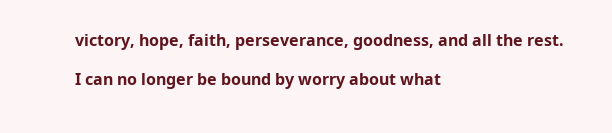victory, hope, faith, perseverance, goodness, and all the rest.

I can no longer be bound by worry about what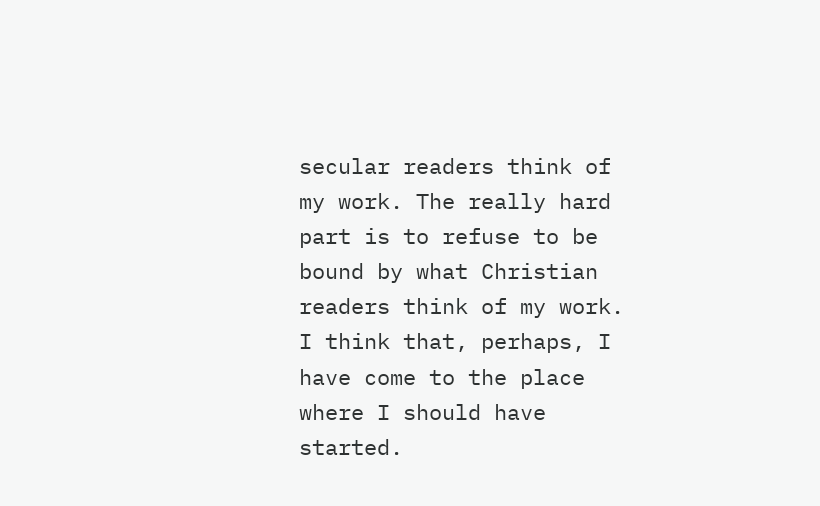secular readers think of my work. The really hard part is to refuse to be bound by what Christian readers think of my work. I think that, perhaps, I have come to the place where I should have started.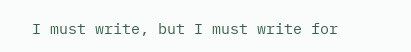I must write, but I must write for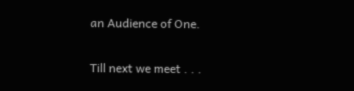an Audience of One.

Till next we meet . . .